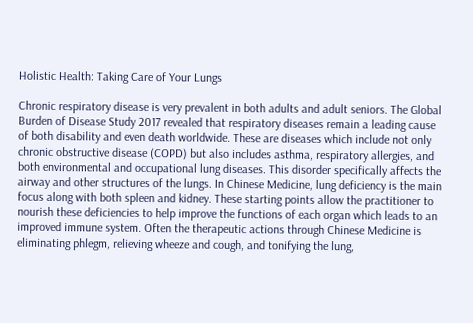Holistic Health: Taking Care of Your Lungs

Chronic respiratory disease is very prevalent in both adults and adult seniors. The Global Burden of Disease Study 2017 revealed that respiratory diseases remain a leading cause of both disability and even death worldwide. These are diseases which include not only chronic obstructive disease (COPD) but also includes asthma, respiratory allergies, and both environmental and occupational lung diseases. This disorder specifically affects the airway and other structures of the lungs. In Chinese Medicine, lung deficiency is the main focus along with both spleen and kidney. These starting points allow the practitioner to nourish these deficiencies to help improve the functions of each organ which leads to an improved immune system. Often the therapeutic actions through Chinese Medicine is eliminating phlegm, relieving wheeze and cough, and tonifying the lung,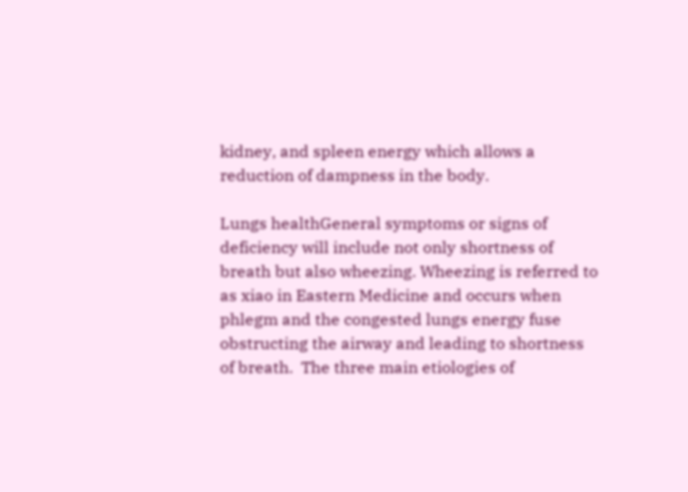kidney, and spleen energy which allows a reduction of dampness in the body.

Lungs healthGeneral symptoms or signs of deficiency will include not only shortness of breath but also wheezing. Wheezing is referred to as xiao in Eastern Medicine and occurs when phlegm and the congested lungs energy fuse obstructing the airway and leading to shortness of breath.  The three main etiologies of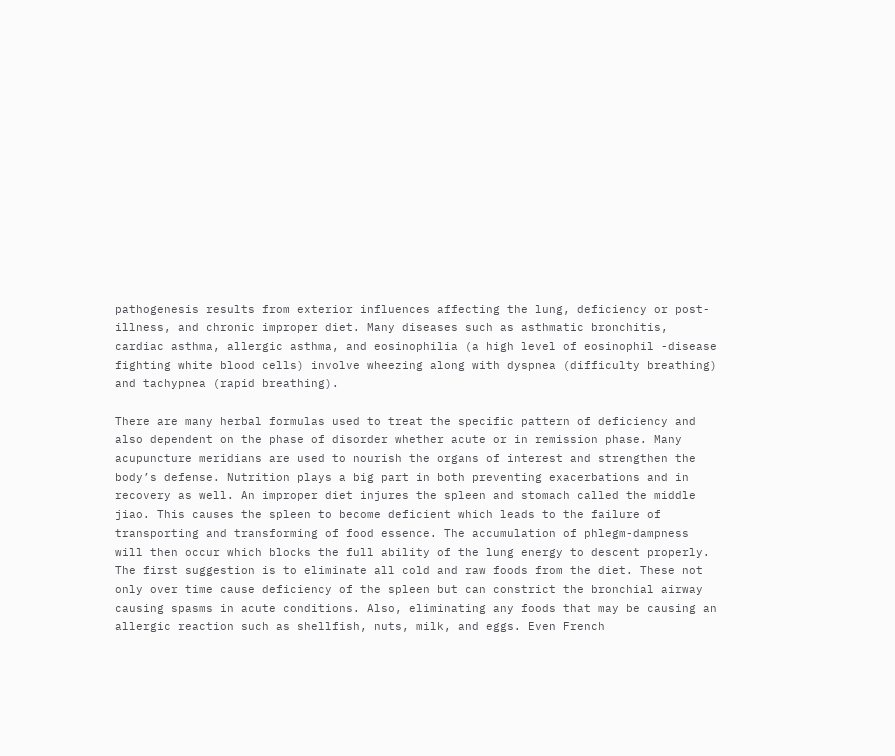pathogenesis results from exterior influences affecting the lung, deficiency or post-illness, and chronic improper diet. Many diseases such as asthmatic bronchitis, cardiac asthma, allergic asthma, and eosinophilia (a high level of eosinophil -disease fighting white blood cells) involve wheezing along with dyspnea (difficulty breathing) and tachypnea (rapid breathing).

There are many herbal formulas used to treat the specific pattern of deficiency and also dependent on the phase of disorder whether acute or in remission phase. Many acupuncture meridians are used to nourish the organs of interest and strengthen the body’s defense. Nutrition plays a big part in both preventing exacerbations and in recovery as well. An improper diet injures the spleen and stomach called the middle jiao. This causes the spleen to become deficient which leads to the failure of transporting and transforming of food essence. The accumulation of phlegm-dampness will then occur which blocks the full ability of the lung energy to descent properly. The first suggestion is to eliminate all cold and raw foods from the diet. These not only over time cause deficiency of the spleen but can constrict the bronchial airway causing spasms in acute conditions. Also, eliminating any foods that may be causing an allergic reaction such as shellfish, nuts, milk, and eggs. Even French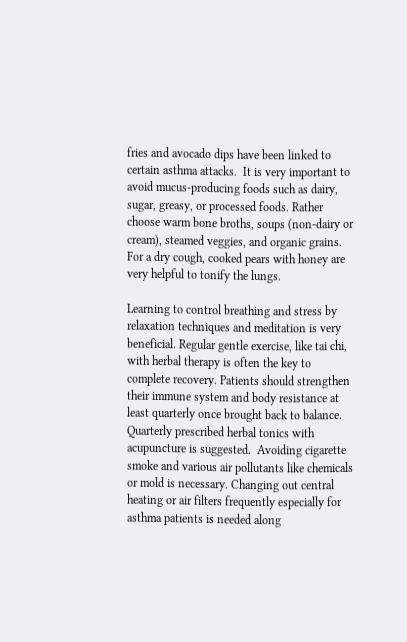fries and avocado dips have been linked to certain asthma attacks.  It is very important to avoid mucus-producing foods such as dairy, sugar, greasy, or processed foods. Rather choose warm bone broths, soups (non-dairy or cream), steamed veggies, and organic grains. For a dry cough, cooked pears with honey are very helpful to tonify the lungs.

Learning to control breathing and stress by relaxation techniques and meditation is very beneficial. Regular gentle exercise, like tai chi, with herbal therapy is often the key to complete recovery. Patients should strengthen their immune system and body resistance at least quarterly once brought back to balance. Quarterly prescribed herbal tonics with acupuncture is suggested.  Avoiding cigarette smoke and various air pollutants like chemicals or mold is necessary. Changing out central heating or air filters frequently especially for asthma patients is needed along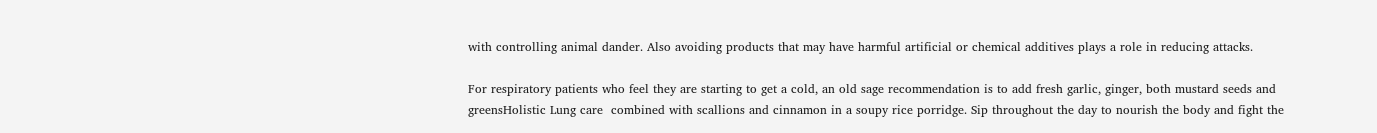with controlling animal dander. Also avoiding products that may have harmful artificial or chemical additives plays a role in reducing attacks.

For respiratory patients who feel they are starting to get a cold, an old sage recommendation is to add fresh garlic, ginger, both mustard seeds and greensHolistic Lung care  combined with scallions and cinnamon in a soupy rice porridge. Sip throughout the day to nourish the body and fight the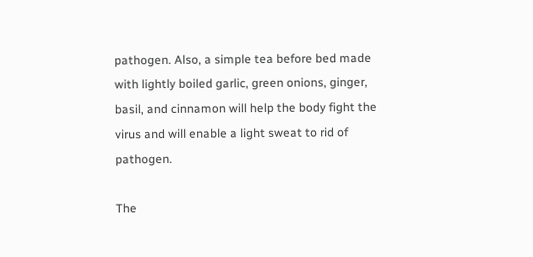pathogen. Also, a simple tea before bed made with lightly boiled garlic, green onions, ginger, basil, and cinnamon will help the body fight the virus and will enable a light sweat to rid of pathogen.

The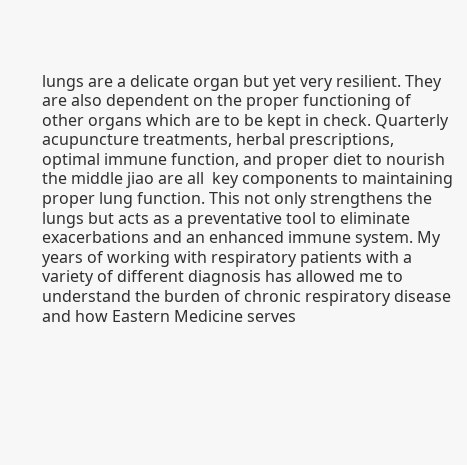lungs are a delicate organ but yet very resilient. They are also dependent on the proper functioning of other organs which are to be kept in check. Quarterly acupuncture treatments, herbal prescriptions, optimal immune function, and proper diet to nourish the middle jiao are all  key components to maintaining proper lung function. This not only strengthens the lungs but acts as a preventative tool to eliminate exacerbations and an enhanced immune system. My years of working with respiratory patients with a variety of different diagnosis has allowed me to understand the burden of chronic respiratory disease and how Eastern Medicine serves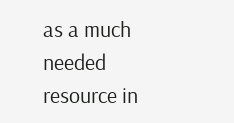as a much needed resource in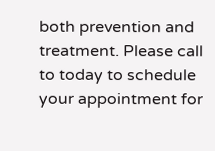both prevention and treatment. Please call to today to schedule your appointment for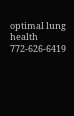optimal lung health 772-626-6419